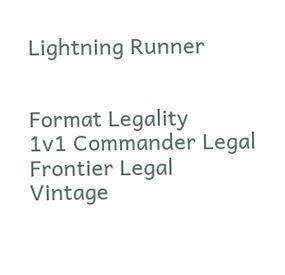Lightning Runner


Format Legality
1v1 Commander Legal
Frontier Legal
Vintage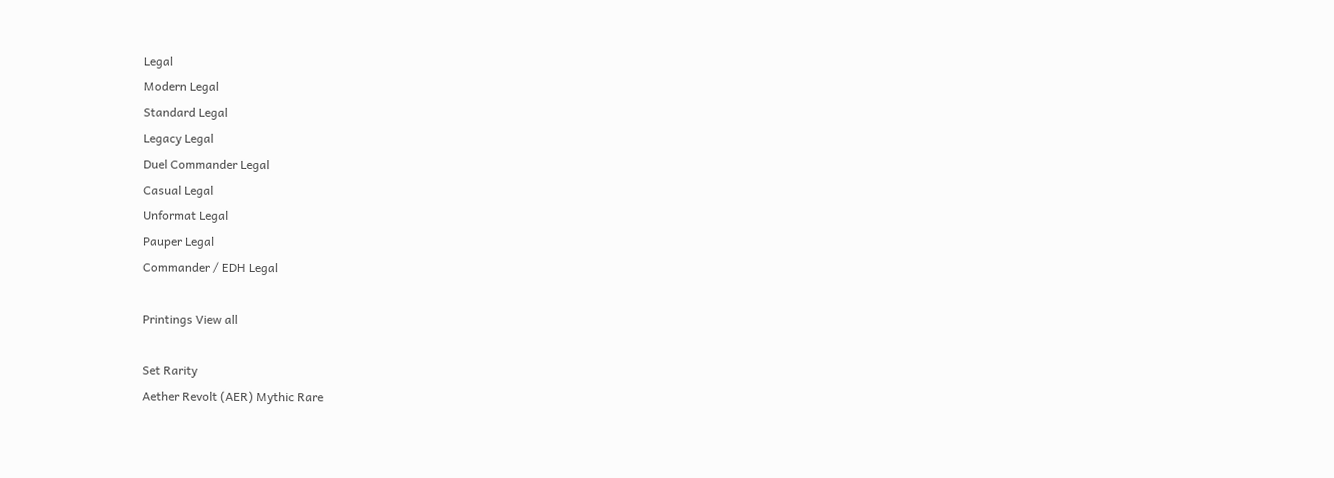Legal
Modern Legal
Standard Legal
Legacy Legal
Duel Commander Legal
Casual Legal
Unformat Legal
Pauper Legal
Commander / EDH Legal

Printings View all

Set Rarity
Aether Revolt (AER) Mythic Rare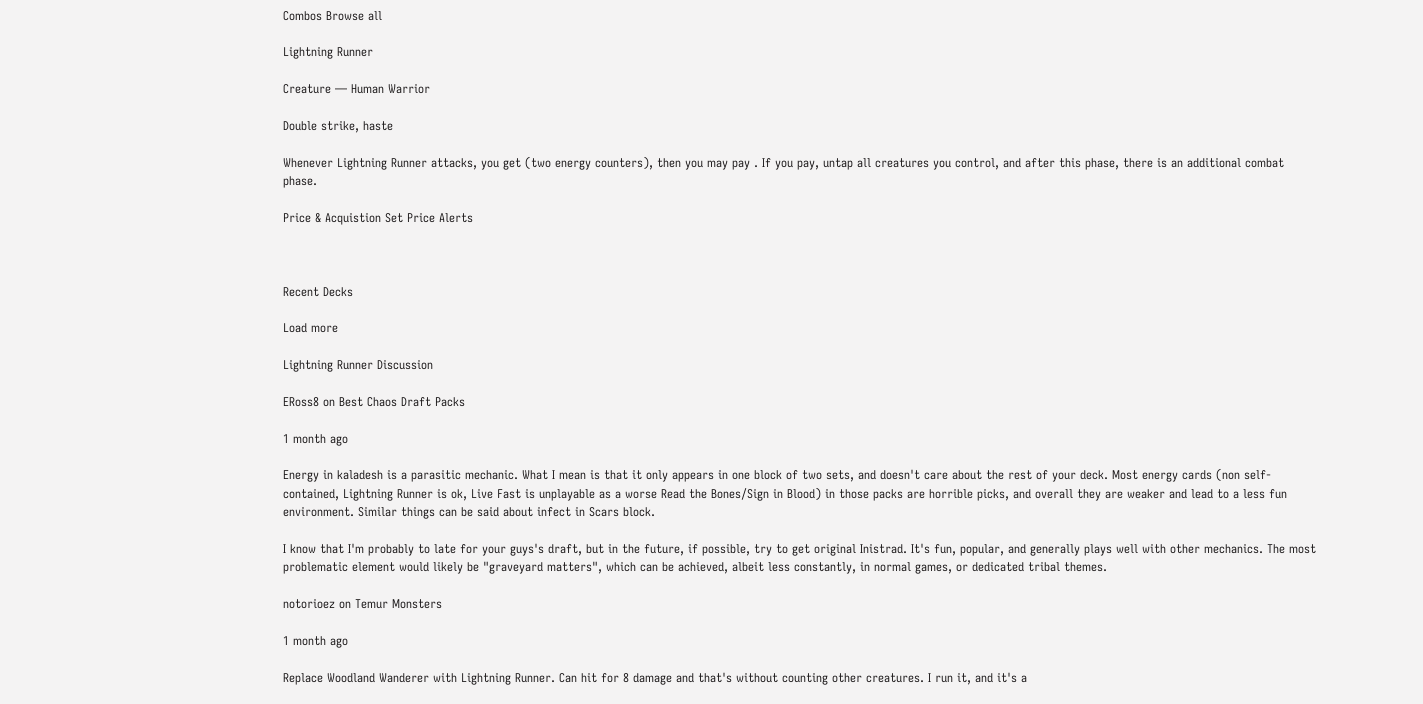Combos Browse all

Lightning Runner

Creature — Human Warrior

Double strike, haste

Whenever Lightning Runner attacks, you get (two energy counters), then you may pay . If you pay, untap all creatures you control, and after this phase, there is an additional combat phase.

Price & Acquistion Set Price Alerts



Recent Decks

Load more

Lightning Runner Discussion

ERoss8 on Best Chaos Draft Packs

1 month ago

Energy in kaladesh is a parasitic mechanic. What I mean is that it only appears in one block of two sets, and doesn't care about the rest of your deck. Most energy cards (non self-contained, Lightning Runner is ok, Live Fast is unplayable as a worse Read the Bones/Sign in Blood) in those packs are horrible picks, and overall they are weaker and lead to a less fun environment. Similar things can be said about infect in Scars block.

I know that I'm probably to late for your guys's draft, but in the future, if possible, try to get original Inistrad. It's fun, popular, and generally plays well with other mechanics. The most problematic element would likely be "graveyard matters", which can be achieved, albeit less constantly, in normal games, or dedicated tribal themes.

notorioez on Temur Monsters

1 month ago

Replace Woodland Wanderer with Lightning Runner. Can hit for 8 damage and that's without counting other creatures. I run it, and it's a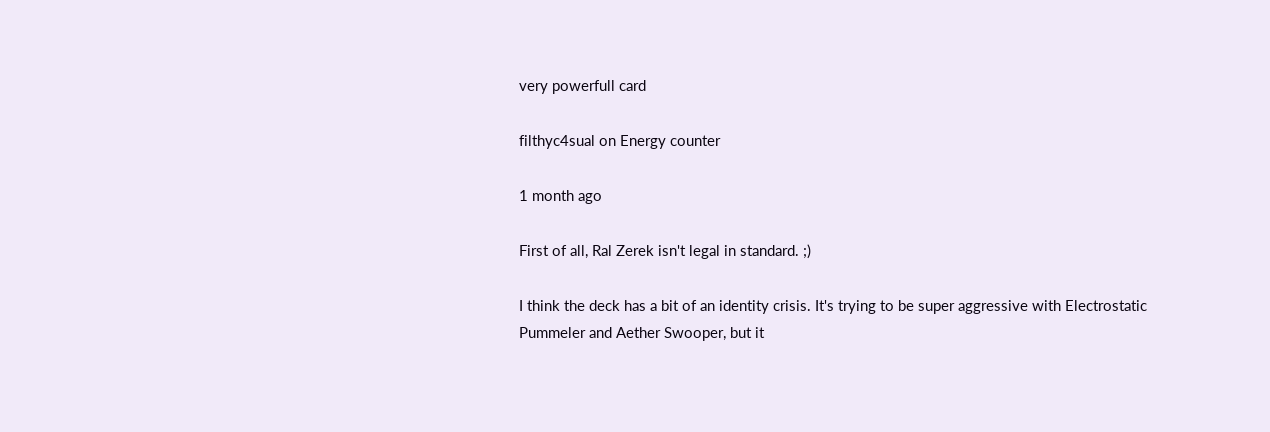very powerfull card

filthyc4sual on Energy counter

1 month ago

First of all, Ral Zerek isn't legal in standard. ;)

I think the deck has a bit of an identity crisis. It's trying to be super aggressive with Electrostatic Pummeler and Aether Swooper, but it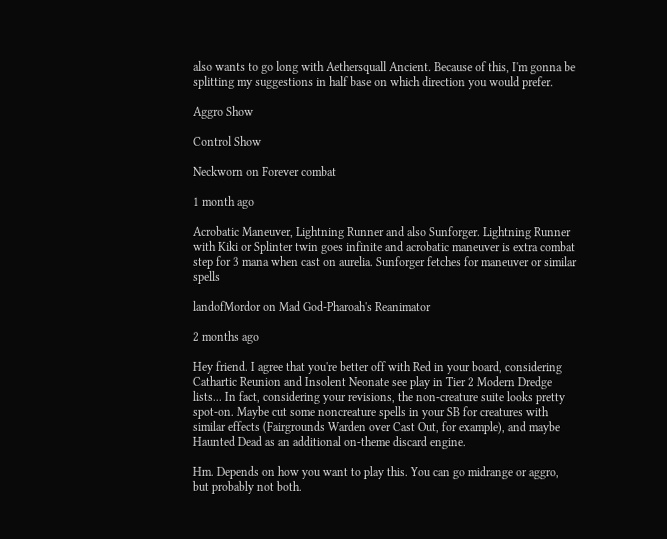also wants to go long with Aethersquall Ancient. Because of this, I'm gonna be splitting my suggestions in half base on which direction you would prefer.

Aggro Show

Control Show

Neckworn on Forever combat

1 month ago

Acrobatic Maneuver, Lightning Runner and also Sunforger. Lightning Runner with Kiki or Splinter twin goes infinite and acrobatic maneuver is extra combat step for 3 mana when cast on aurelia. Sunforger fetches for maneuver or similar spells

landofMordor on Mad God-Pharoah's Reanimator

2 months ago

Hey friend. I agree that you're better off with Red in your board, considering Cathartic Reunion and Insolent Neonate see play in Tier 2 Modern Dredge lists... In fact, considering your revisions, the non-creature suite looks pretty spot-on. Maybe cut some noncreature spells in your SB for creatures with similar effects (Fairgrounds Warden over Cast Out, for example), and maybe Haunted Dead as an additional on-theme discard engine.

Hm. Depends on how you want to play this. You can go midrange or aggro, but probably not both.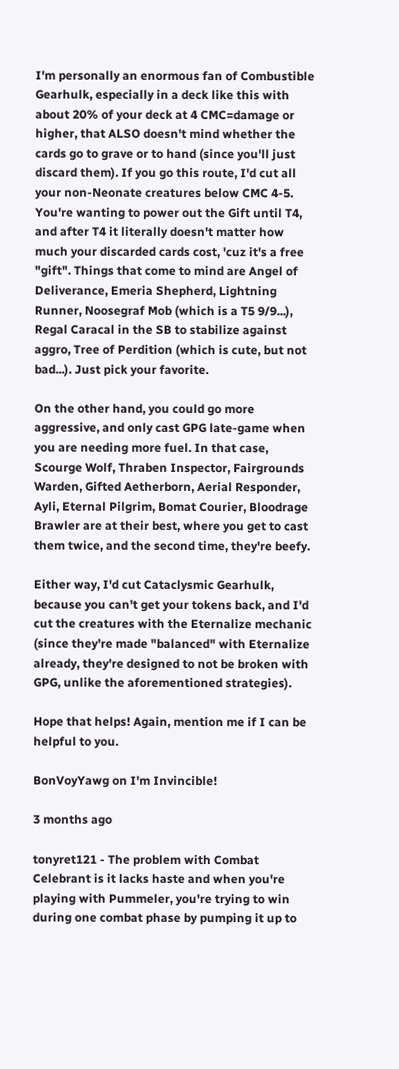I'm personally an enormous fan of Combustible Gearhulk, especially in a deck like this with about 20% of your deck at 4 CMC=damage or higher, that ALSO doesn't mind whether the cards go to grave or to hand (since you'll just discard them). If you go this route, I'd cut all your non-Neonate creatures below CMC 4-5. You're wanting to power out the Gift until T4, and after T4 it literally doesn't matter how much your discarded cards cost, 'cuz it's a free "gift". Things that come to mind are Angel of Deliverance, Emeria Shepherd, Lightning Runner, Noosegraf Mob (which is a T5 9/9...), Regal Caracal in the SB to stabilize against aggro, Tree of Perdition (which is cute, but not bad...). Just pick your favorite.

On the other hand, you could go more aggressive, and only cast GPG late-game when you are needing more fuel. In that case, Scourge Wolf, Thraben Inspector, Fairgrounds Warden, Gifted Aetherborn, Aerial Responder, Ayli, Eternal Pilgrim, Bomat Courier, Bloodrage Brawler are at their best, where you get to cast them twice, and the second time, they're beefy.

Either way, I'd cut Cataclysmic Gearhulk, because you can't get your tokens back, and I'd cut the creatures with the Eternalize mechanic (since they're made "balanced" with Eternalize already, they're designed to not be broken with GPG, unlike the aforementioned strategies).

Hope that helps! Again, mention me if I can be helpful to you.

BonVoyYawg on I'm Invincible!

3 months ago

tonyret121 - The problem with Combat Celebrant is it lacks haste and when you're playing with Pummeler, you're trying to win during one combat phase by pumping it up to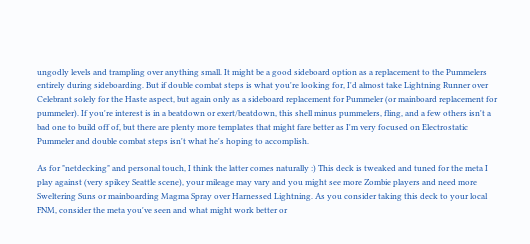ungodly levels and trampling over anything small. It might be a good sideboard option as a replacement to the Pummelers entirely during sideboarding. But if double combat steps is what you're looking for, I'd almost take Lightning Runner over Celebrant solely for the Haste aspect, but again only as a sideboard replacement for Pummeler (or mainboard replacement for pummeler). If you're interest is in a beatdown or exert/beatdown, this shell minus pummelers, fling, and a few others isn't a bad one to build off of, but there are plenty more templates that might fare better as I'm very focused on Electrostatic Pummeler and double combat steps isn't what he's hoping to accomplish.

As for "netdecking" and personal touch, I think the latter comes naturally :) This deck is tweaked and tuned for the meta I play against (very spikey Seattle scene), your mileage may vary and you might see more Zombie players and need more Sweltering Suns or mainboarding Magma Spray over Harnessed Lightning. As you consider taking this deck to your local FNM, consider the meta you've seen and what might work better or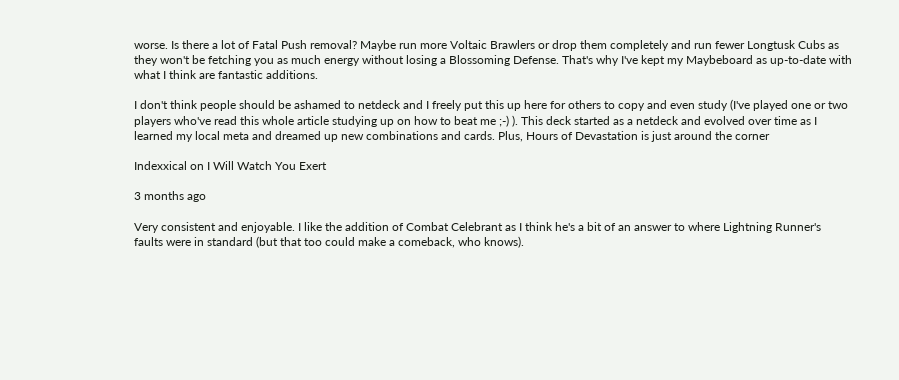worse. Is there a lot of Fatal Push removal? Maybe run more Voltaic Brawlers or drop them completely and run fewer Longtusk Cubs as they won't be fetching you as much energy without losing a Blossoming Defense. That's why I've kept my Maybeboard as up-to-date with what I think are fantastic additions.

I don't think people should be ashamed to netdeck and I freely put this up here for others to copy and even study (I've played one or two players who've read this whole article studying up on how to beat me ;-) ). This deck started as a netdeck and evolved over time as I learned my local meta and dreamed up new combinations and cards. Plus, Hours of Devastation is just around the corner

Indexxical on I Will Watch You Exert

3 months ago

Very consistent and enjoyable. I like the addition of Combat Celebrant as I think he's a bit of an answer to where Lightning Runner's faults were in standard (but that too could make a comeback, who knows).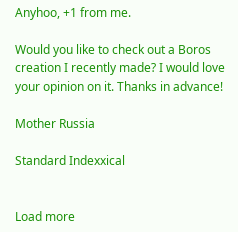Anyhoo, +1 from me.

Would you like to check out a Boros creation I recently made? I would love your opinion on it. Thanks in advance!

Mother Russia

Standard Indexxical


Load more